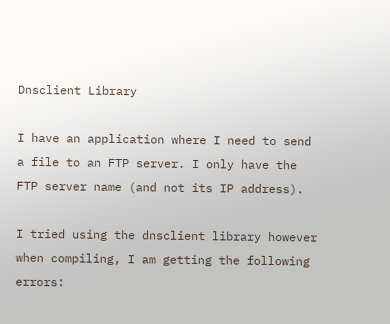Dnsclient Library

I have an application where I need to send a file to an FTP server. I only have the FTP server name (and not its IP address).

I tried using the dnsclient library however when compiling, I am getting the following errors: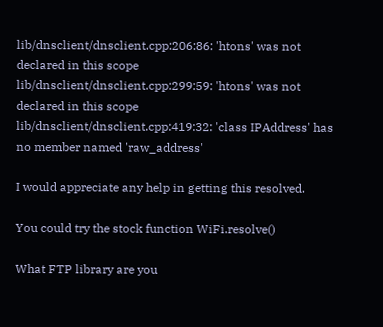lib/dnsclient/dnsclient.cpp:206:86: 'htons' was not declared in this scope
lib/dnsclient/dnsclient.cpp:299:59: 'htons' was not declared in this scope
lib/dnsclient/dnsclient.cpp:419:32: 'class IPAddress' has no member named 'raw_address'

I would appreciate any help in getting this resolved.

You could try the stock function WiFi.resolve()

What FTP library are you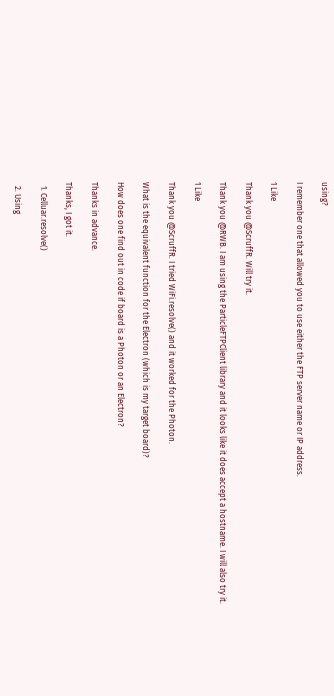using?

I remember one that allowed you to use either the FTP server name or IP address.

1 Like

Thank you @ScruffR. Will try it.

Thank you @RWB. I am using the ParticleFTPClient library and it looks like it does accept a hostname. I will also try it.

1 Like

Thank you @ScruffR. I tried WiFi.resolve() and it worked for the Photon.

What is the equivalent function for the Electron (which is my target board)?

How does one find out in code if board is a Photon or an Electron?

Thanks in advance.

Thanks, I got it.

  1. Celluar.resolve()

  2. Using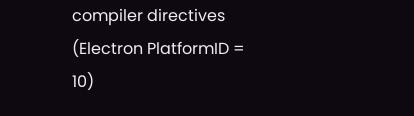compiler directives (Electron PlatformID = 10)